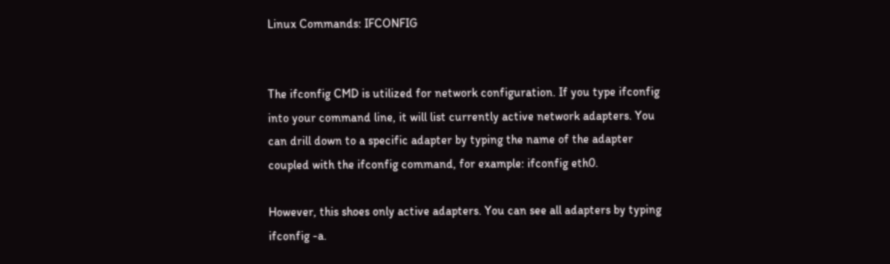Linux Commands: IFCONFIG


The ifconfig CMD is utilized for network configuration. If you type ifconfig into your command line, it will list currently active network adapters. You can drill down to a specific adapter by typing the name of the adapter coupled with the ifconfig command, for example: ifconfig eth0.

However, this shoes only active adapters. You can see all adapters by typing ifconfig -a.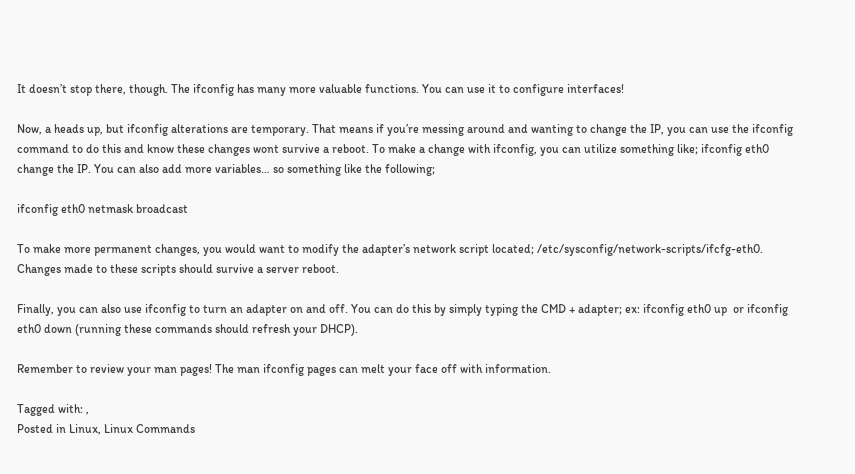It doesn’t stop there, though. The ifconfig has many more valuable functions. You can use it to configure interfaces!

Now, a heads up, but ifconfig alterations are temporary. That means if you’re messing around and wanting to change the IP, you can use the ifconfig command to do this and know these changes wont survive a reboot. To make a change with ifconfig, you can utilize something like; ifconfig eth0 change the IP. You can also add more variables… so something like the following;

ifconfig eth0 netmask broadcast

To make more permanent changes, you would want to modify the adapter’s network script located; /etc/sysconfig/network-scripts/ifcfg-eth0. Changes made to these scripts should survive a server reboot.

Finally, you can also use ifconfig to turn an adapter on and off. You can do this by simply typing the CMD + adapter; ex: ifconfig eth0 up  or ifconfig eth0 down (running these commands should refresh your DHCP).

Remember to review your man pages! The man ifconfig pages can melt your face off with information.

Tagged with: ,
Posted in Linux, Linux Commands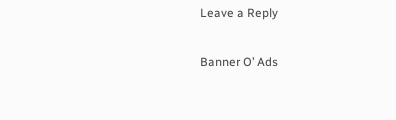Leave a Reply

Banner O’ Ads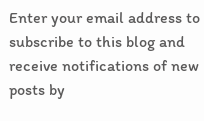Enter your email address to subscribe to this blog and receive notifications of new posts by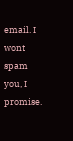email. I wont spam you, I promise.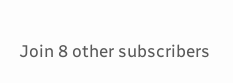Join 8 other subscribers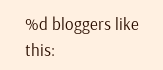%d bloggers like this: